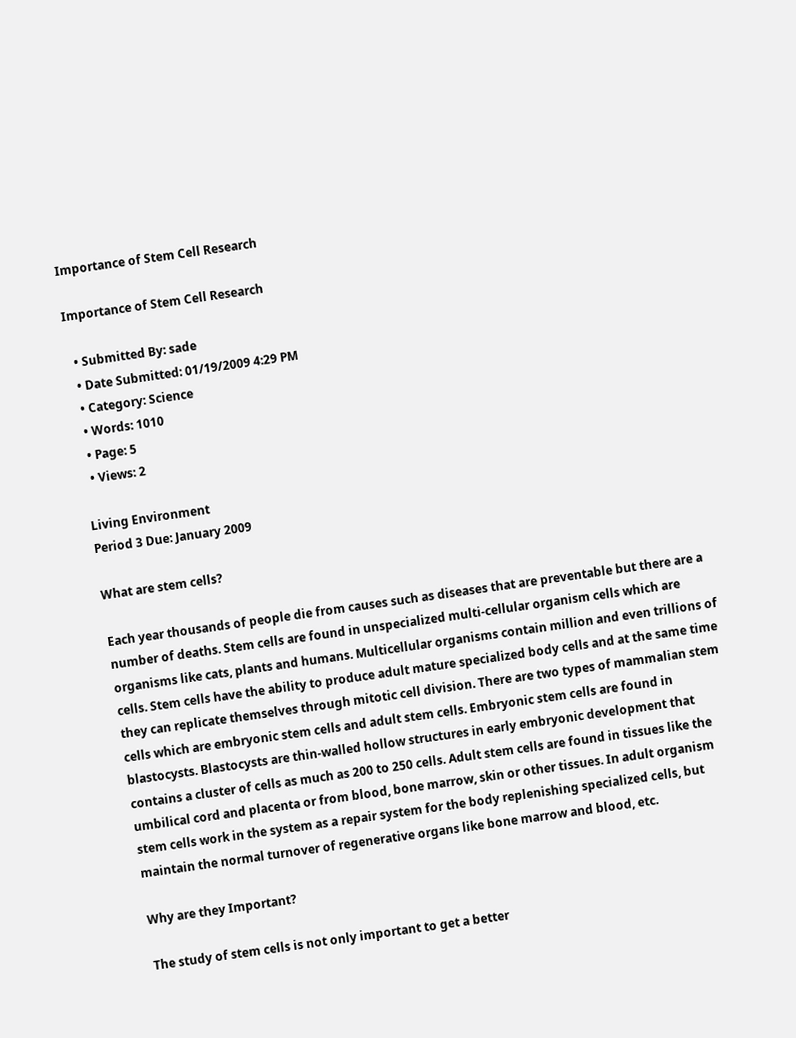Importance of Stem Cell Research

Importance of Stem Cell Research

  • Submitted By: sade
  • Date Submitted: 01/19/2009 4:29 PM
  • Category: Science
  • Words: 1010
  • Page: 5
  • Views: 2

Living Environment
Period 3 Due: January 2009

What are stem cells?

Each year thousands of people die from causes such as diseases that are preventable but there are a number of deaths. Stem cells are found in unspecialized multi-cellular organism cells which are organisms like cats, plants and humans. Multicellular organisms contain million and even trillions of cells. Stem cells have the ability to produce adult mature specialized body cells and at the same time they can replicate themselves through mitotic cell division. There are two types of mammalian stem cells which are embryonic stem cells and adult stem cells. Embryonic stem cells are found in blastocysts. Blastocysts are thin-walled hollow structures in early embryonic development that contains a cluster of cells as much as 200 to 250 cells. Adult stem cells are found in tissues like the umbilical cord and placenta or from blood, bone marrow, skin or other tissues. In adult organism stem cells work in the system as a repair system for the body replenishing specialized cells, but maintain the normal turnover of regenerative organs like bone marrow and blood, etc.

Why are they Important?

The study of stem cells is not only important to get a better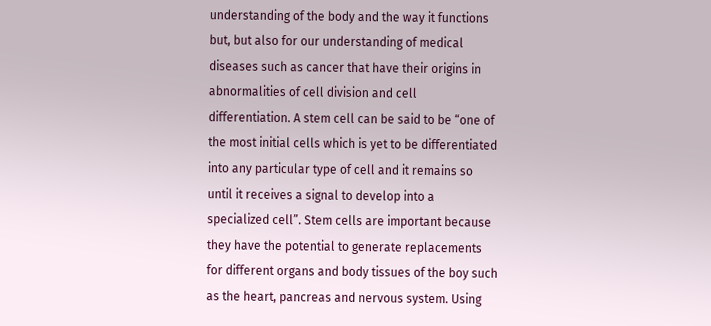understanding of the body and the way it functions but, but also for our understanding of medical diseases such as cancer that have their origins in abnormalities of cell division and cell differentiation. A stem cell can be said to be “one of the most initial cells which is yet to be differentiated into any particular type of cell and it remains so until it receives a signal to develop into a specialized cell”. Stem cells are important because they have the potential to generate replacements for different organs and body tissues of the boy such as the heart, pancreas and nervous system. Using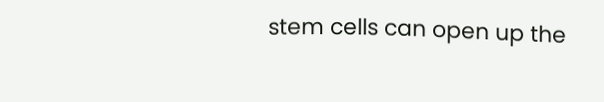stem cells can open up the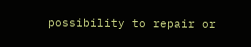possibility to repair or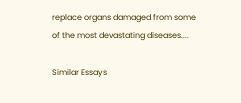replace organs damaged from some of the most devastating diseases....

Similar Essays